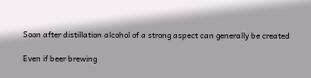Soon after distillation alcohol of a strong aspect can generally be created

Even if beer brewing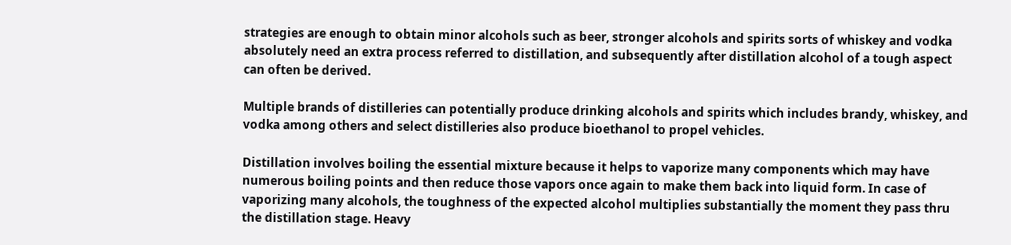strategies are enough to obtain minor alcohols such as beer, stronger alcohols and spirits sorts of whiskey and vodka absolutely need an extra process referred to distillation, and subsequently after distillation alcohol of a tough aspect can often be derived.

Multiple brands of distilleries can potentially produce drinking alcohols and spirits which includes brandy, whiskey, and vodka among others and select distilleries also produce bioethanol to propel vehicles.

Distillation involves boiling the essential mixture because it helps to vaporize many components which may have numerous boiling points and then reduce those vapors once again to make them back into liquid form. In case of vaporizing many alcohols, the toughness of the expected alcohol multiplies substantially the moment they pass thru the distillation stage. Heavy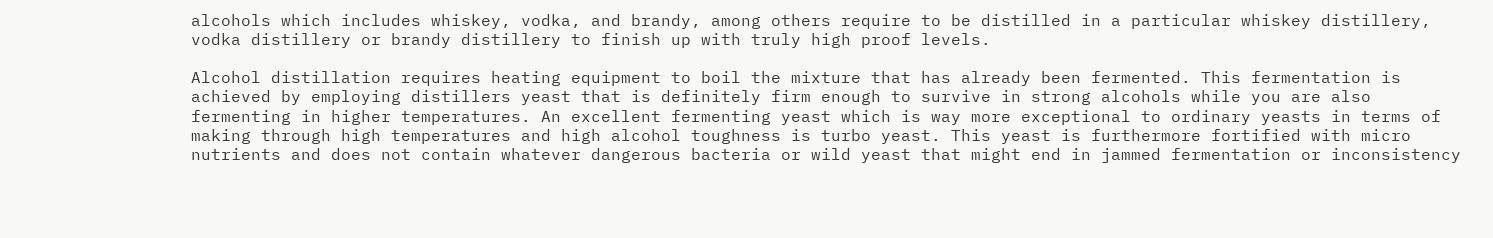alcohols which includes whiskey, vodka, and brandy, among others require to be distilled in a particular whiskey distillery, vodka distillery or brandy distillery to finish up with truly high proof levels.

Alcohol distillation requires heating equipment to boil the mixture that has already been fermented. This fermentation is achieved by employing distillers yeast that is definitely firm enough to survive in strong alcohols while you are also fermenting in higher temperatures. An excellent fermenting yeast which is way more exceptional to ordinary yeasts in terms of making through high temperatures and high alcohol toughness is turbo yeast. This yeast is furthermore fortified with micro nutrients and does not contain whatever dangerous bacteria or wild yeast that might end in jammed fermentation or inconsistency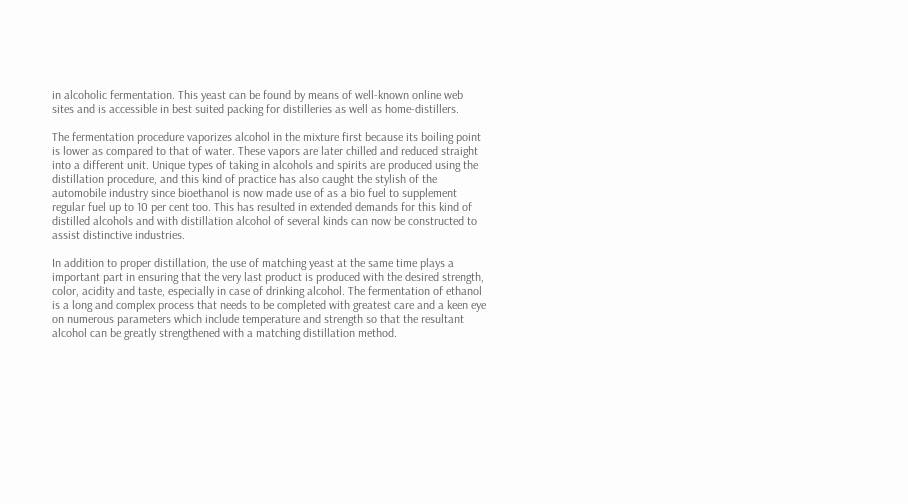in alcoholic fermentation. This yeast can be found by means of well-known online web sites and is accessible in best suited packing for distilleries as well as home-distillers.

The fermentation procedure vaporizes alcohol in the mixture first because its boiling point is lower as compared to that of water. These vapors are later chilled and reduced straight into a different unit. Unique types of taking in alcohols and spirits are produced using the distillation procedure, and this kind of practice has also caught the stylish of the automobile industry since bioethanol is now made use of as a bio fuel to supplement regular fuel up to 10 per cent too. This has resulted in extended demands for this kind of distilled alcohols and with distillation alcohol of several kinds can now be constructed to assist distinctive industries.

In addition to proper distillation, the use of matching yeast at the same time plays a important part in ensuring that the very last product is produced with the desired strength, color, acidity and taste, especially in case of drinking alcohol. The fermentation of ethanol is a long and complex process that needs to be completed with greatest care and a keen eye on numerous parameters which include temperature and strength so that the resultant alcohol can be greatly strengthened with a matching distillation method.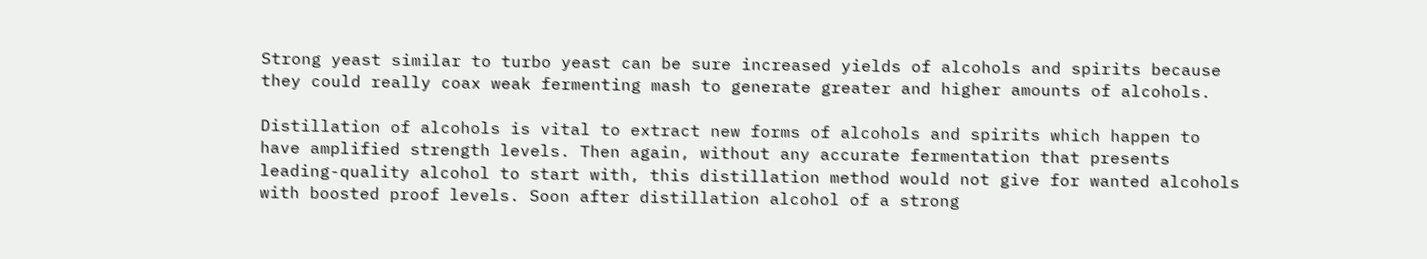Strong yeast similar to turbo yeast can be sure increased yields of alcohols and spirits because they could really coax weak fermenting mash to generate greater and higher amounts of alcohols.

Distillation of alcohols is vital to extract new forms of alcohols and spirits which happen to have amplified strength levels. Then again, without any accurate fermentation that presents leading-quality alcohol to start with, this distillation method would not give for wanted alcohols with boosted proof levels. Soon after distillation alcohol of a strong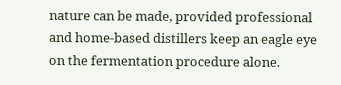nature can be made, provided professional and home-based distillers keep an eagle eye on the fermentation procedure alone.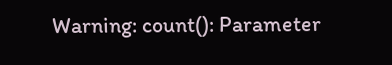Warning: count(): Parameter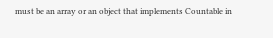must be an array or an object that implements Countable in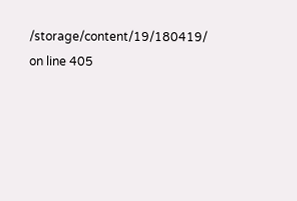/storage/content/19/180419/ on line 405